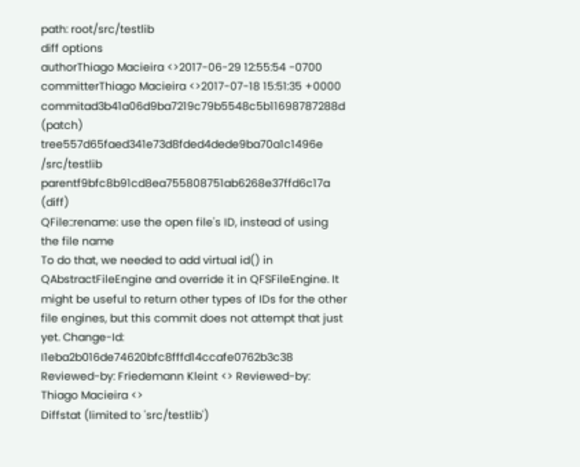path: root/src/testlib
diff options
authorThiago Macieira <>2017-06-29 12:55:54 -0700
committerThiago Macieira <>2017-07-18 15:51:35 +0000
commitad3b41a06d9ba7219c79b5548c5b11698787288d (patch)
tree557d65faed341e73d8fded4dede9ba70a1c1496e /src/testlib
parentf9bfc8b91cd8ea755808751ab6268e37ffd6c17a (diff)
QFile::rename: use the open file's ID, instead of using the file name
To do that, we needed to add virtual id() in QAbstractFileEngine and override it in QFSFileEngine. It might be useful to return other types of IDs for the other file engines, but this commit does not attempt that just yet. Change-Id: I1eba2b016de74620bfc8fffd14ccafe0762b3c38 Reviewed-by: Friedemann Kleint <> Reviewed-by: Thiago Macieira <>
Diffstat (limited to 'src/testlib')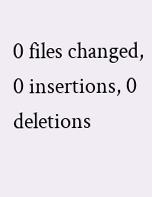0 files changed, 0 insertions, 0 deletions